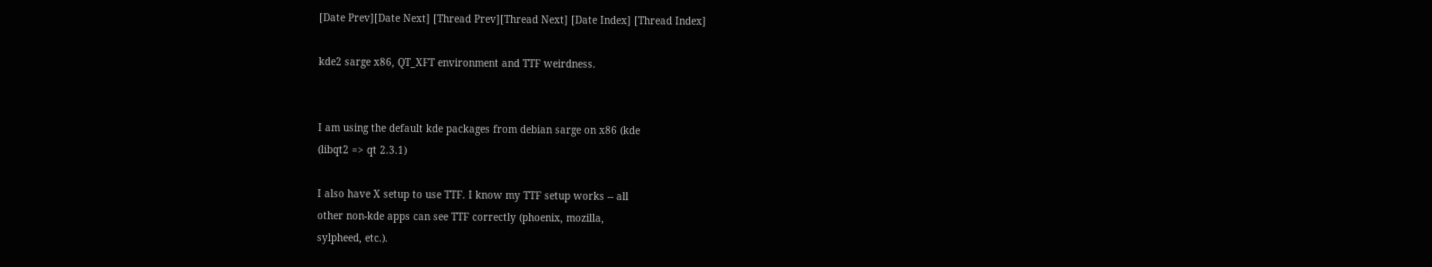[Date Prev][Date Next] [Thread Prev][Thread Next] [Date Index] [Thread Index]

kde2 sarge x86, QT_XFT environment and TTF weirdness.


I am using the default kde packages from debian sarge on x86 (kde
(libqt2 => qt 2.3.1)

I also have X setup to use TTF. I know my TTF setup works -- all
other non-kde apps can see TTF correctly (phoenix, mozilla,
sylpheed, etc.).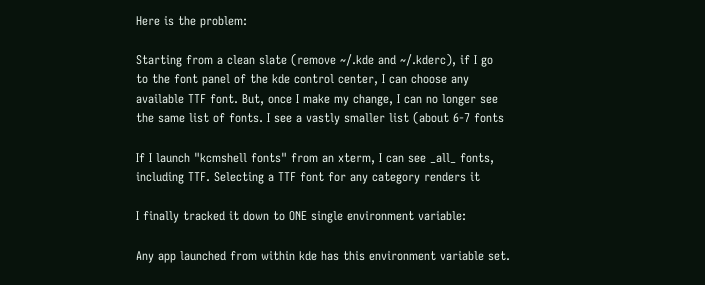Here is the problem:

Starting from a clean slate (remove ~/.kde and ~/.kderc), if I go
to the font panel of the kde control center, I can choose any
available TTF font. But, once I make my change, I can no longer see
the same list of fonts. I see a vastly smaller list (about 6-7 fonts

If I launch "kcmshell fonts" from an xterm, I can see _all_ fonts,
including TTF. Selecting a TTF font for any category renders it

I finally tracked it down to ONE single environment variable:

Any app launched from within kde has this environment variable set.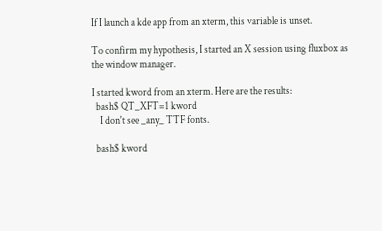If I launch a kde app from an xterm, this variable is unset.

To confirm my hypothesis, I started an X session using fluxbox as
the window manager.

I started kword from an xterm. Here are the results:
  bash$ QT_XFT=1 kword
    I don't see _any_ TTF fonts.

  bash$ kword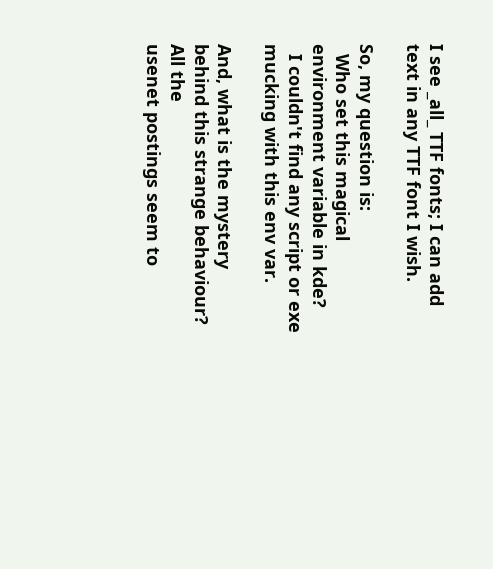I see _all_ TTF fonts; I can add text in any TTF font I wish.

So, my question is:
  Who set this magical environment variable in kde?
  I couldn't find any script or exe mucking with this env var.

And, what is the mystery behind this strange behaviour? All the
usenet postings seem to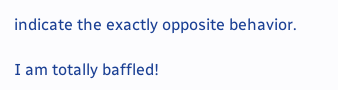indicate the exactly opposite behavior.

I am totally baffled!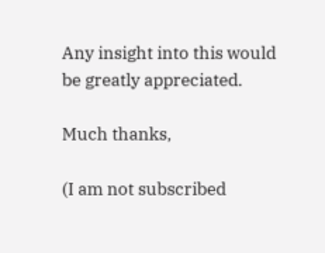Any insight into this would be greatly appreciated.

Much thanks,

(I am not subscribed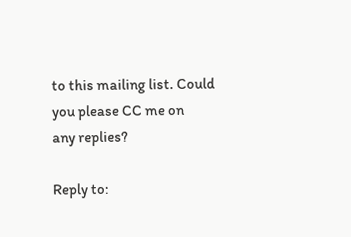to this mailing list. Could you please CC me on
any replies?

Reply to: